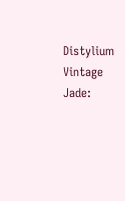Distylium Vintage Jade: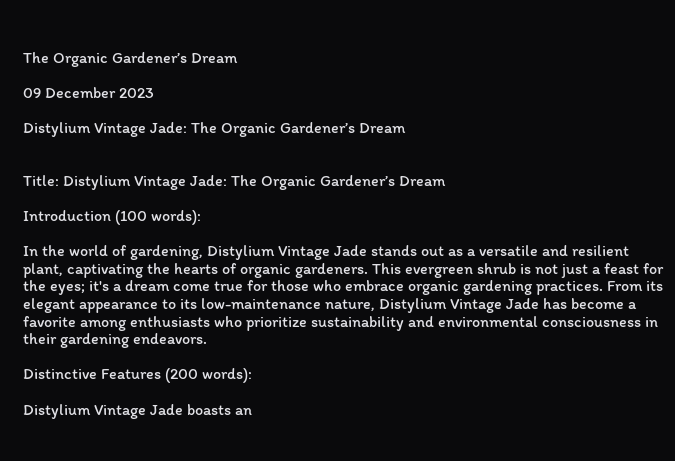The Organic Gardener’s Dream

09 December 2023

Distylium Vintage Jade: The Organic Gardener’s Dream


Title: Distylium Vintage Jade: The Organic Gardener’s Dream

Introduction (100 words):

In the world of gardening, Distylium Vintage Jade stands out as a versatile and resilient plant, captivating the hearts of organic gardeners. This evergreen shrub is not just a feast for the eyes; it's a dream come true for those who embrace organic gardening practices. From its elegant appearance to its low-maintenance nature, Distylium Vintage Jade has become a favorite among enthusiasts who prioritize sustainability and environmental consciousness in their gardening endeavors.

Distinctive Features (200 words):

Distylium Vintage Jade boasts an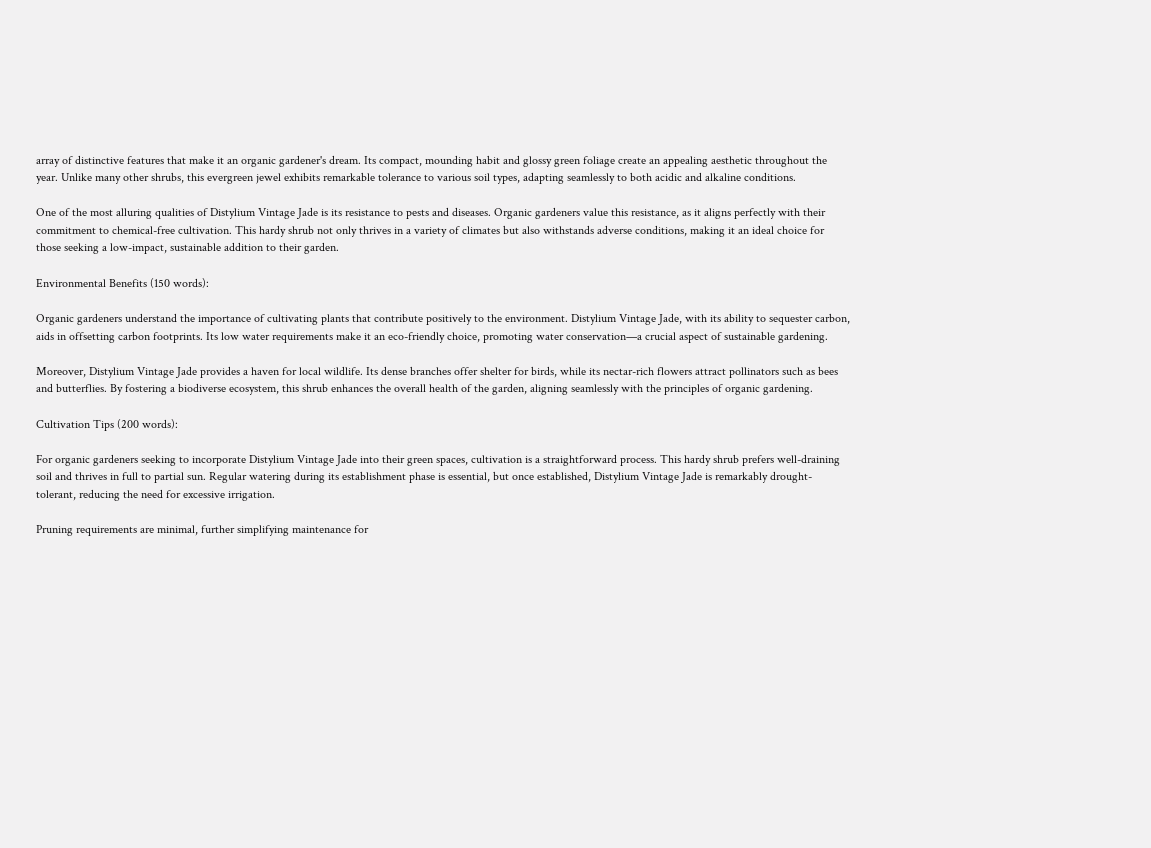array of distinctive features that make it an organic gardener's dream. Its compact, mounding habit and glossy green foliage create an appealing aesthetic throughout the year. Unlike many other shrubs, this evergreen jewel exhibits remarkable tolerance to various soil types, adapting seamlessly to both acidic and alkaline conditions.

One of the most alluring qualities of Distylium Vintage Jade is its resistance to pests and diseases. Organic gardeners value this resistance, as it aligns perfectly with their commitment to chemical-free cultivation. This hardy shrub not only thrives in a variety of climates but also withstands adverse conditions, making it an ideal choice for those seeking a low-impact, sustainable addition to their garden.

Environmental Benefits (150 words):

Organic gardeners understand the importance of cultivating plants that contribute positively to the environment. Distylium Vintage Jade, with its ability to sequester carbon, aids in offsetting carbon footprints. Its low water requirements make it an eco-friendly choice, promoting water conservation—a crucial aspect of sustainable gardening.

Moreover, Distylium Vintage Jade provides a haven for local wildlife. Its dense branches offer shelter for birds, while its nectar-rich flowers attract pollinators such as bees and butterflies. By fostering a biodiverse ecosystem, this shrub enhances the overall health of the garden, aligning seamlessly with the principles of organic gardening.

Cultivation Tips (200 words):

For organic gardeners seeking to incorporate Distylium Vintage Jade into their green spaces, cultivation is a straightforward process. This hardy shrub prefers well-draining soil and thrives in full to partial sun. Regular watering during its establishment phase is essential, but once established, Distylium Vintage Jade is remarkably drought-tolerant, reducing the need for excessive irrigation.

Pruning requirements are minimal, further simplifying maintenance for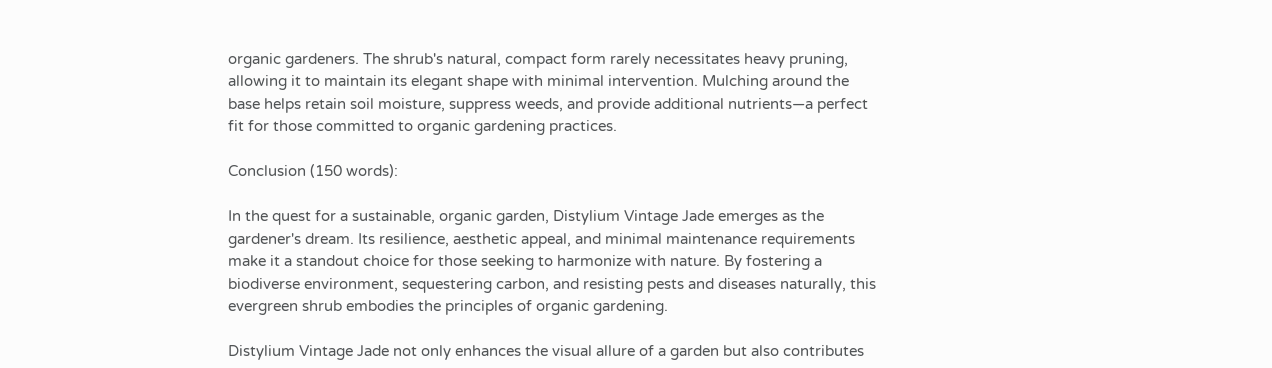organic gardeners. The shrub's natural, compact form rarely necessitates heavy pruning, allowing it to maintain its elegant shape with minimal intervention. Mulching around the base helps retain soil moisture, suppress weeds, and provide additional nutrients—a perfect fit for those committed to organic gardening practices.

Conclusion (150 words):

In the quest for a sustainable, organic garden, Distylium Vintage Jade emerges as the gardener's dream. Its resilience, aesthetic appeal, and minimal maintenance requirements make it a standout choice for those seeking to harmonize with nature. By fostering a biodiverse environment, sequestering carbon, and resisting pests and diseases naturally, this evergreen shrub embodies the principles of organic gardening.

Distylium Vintage Jade not only enhances the visual allure of a garden but also contributes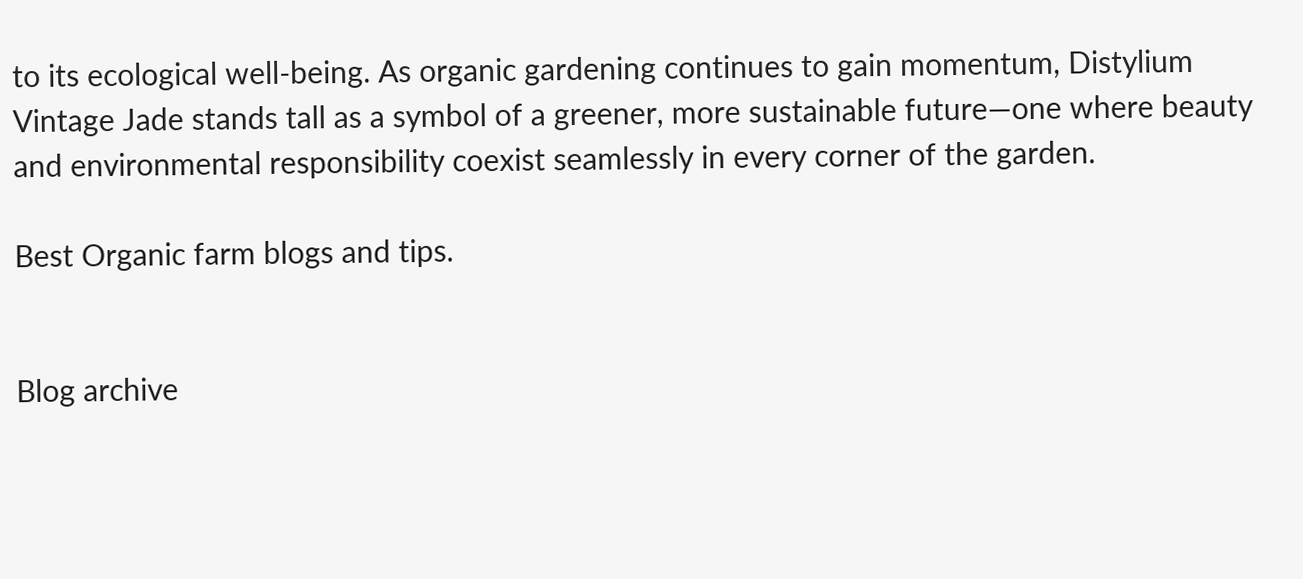to its ecological well-being. As organic gardening continues to gain momentum, Distylium Vintage Jade stands tall as a symbol of a greener, more sustainable future—one where beauty and environmental responsibility coexist seamlessly in every corner of the garden.

Best Organic farm blogs and tips.


Blog archive